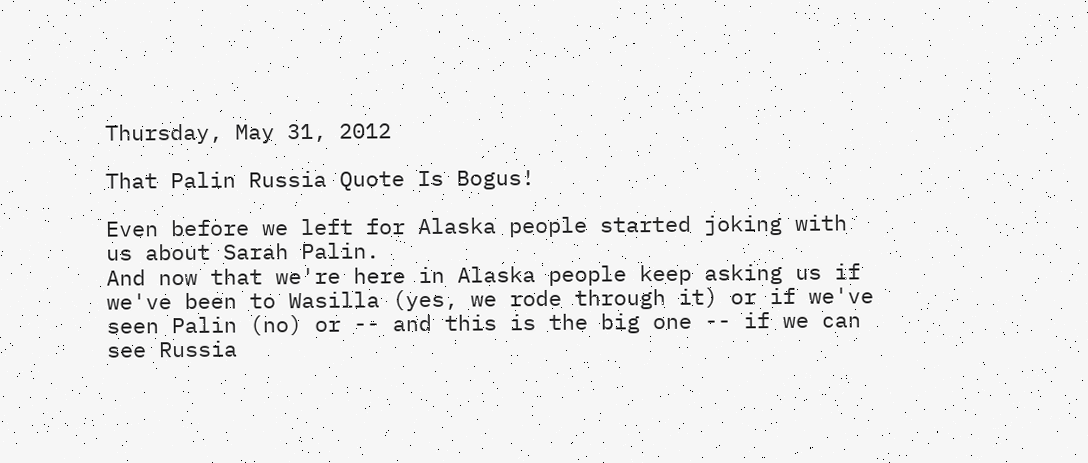Thursday, May 31, 2012

That Palin Russia Quote Is Bogus!

Even before we left for Alaska people started joking with us about Sarah Palin.
And now that we're here in Alaska people keep asking us if we've been to Wasilla (yes, we rode through it) or if we've seen Palin (no) or -- and this is the big one -- if we can see Russia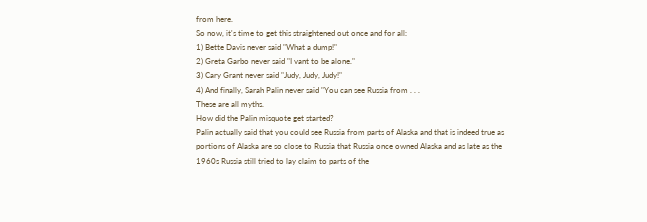from here.
So now, it's time to get this straightened out once and for all:
1) Bette Davis never said "What a dump!"
2) Greta Garbo never said "I vant to be alone."
3) Cary Grant never said "Judy, Judy, Judy!"
4) And finally, Sarah Palin never said "You can see Russia from . . .
These are all myths.
How did the Palin misquote get started?
Palin actually said that you could see Russia from parts of Alaska and that is indeed true as portions of Alaska are so close to Russia that Russia once owned Alaska and as late as the 1960s Russia still tried to lay claim to parts of the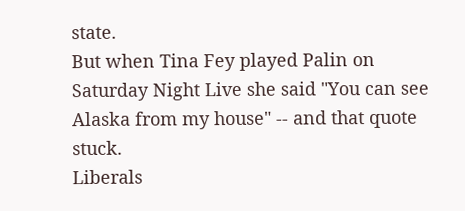state.
But when Tina Fey played Palin on Saturday Night Live she said "You can see Alaska from my house" -- and that quote stuck.
Liberals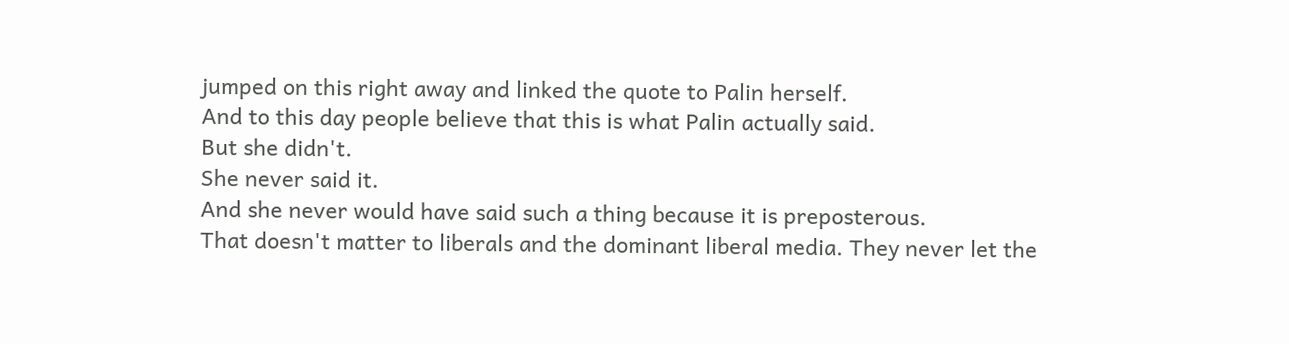jumped on this right away and linked the quote to Palin herself.
And to this day people believe that this is what Palin actually said.
But she didn't.
She never said it.
And she never would have said such a thing because it is preposterous.
That doesn't matter to liberals and the dominant liberal media. They never let the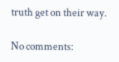truth get on their way.

No comments: